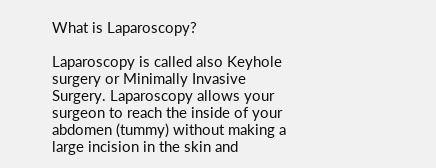What is Laparoscopy?

Laparoscopy is called also Keyhole surgery or Minimally Invasive Surgery. Laparoscopy allows your surgeon to reach the inside of your abdomen (tummy) without making a large incision in the skin and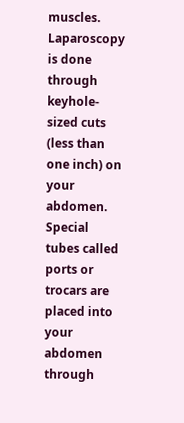muscles. Laparoscopy is done through keyhole-sized cuts (less than one inch) on your abdomen. Special tubes called ports or trocars are placed into your abdomen through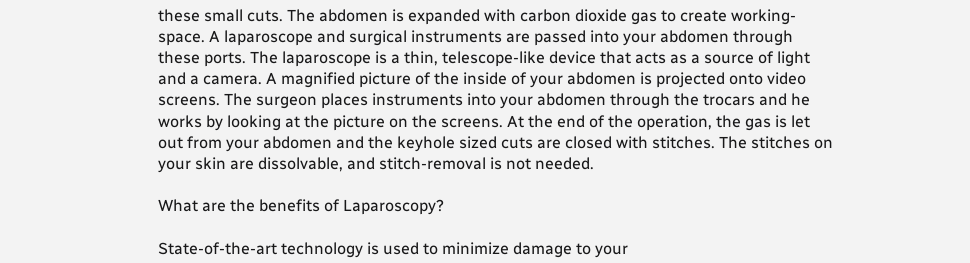these small cuts. The abdomen is expanded with carbon dioxide gas to create working-space. A laparoscope and surgical instruments are passed into your abdomen through these ports. The laparoscope is a thin, telescope-like device that acts as a source of light and a camera. A magnified picture of the inside of your abdomen is projected onto video screens. The surgeon places instruments into your abdomen through the trocars and he works by looking at the picture on the screens. At the end of the operation, the gas is let out from your abdomen and the keyhole sized cuts are closed with stitches. The stitches on your skin are dissolvable, and stitch-removal is not needed.

What are the benefits of Laparoscopy?

State-of-the-art technology is used to minimize damage to your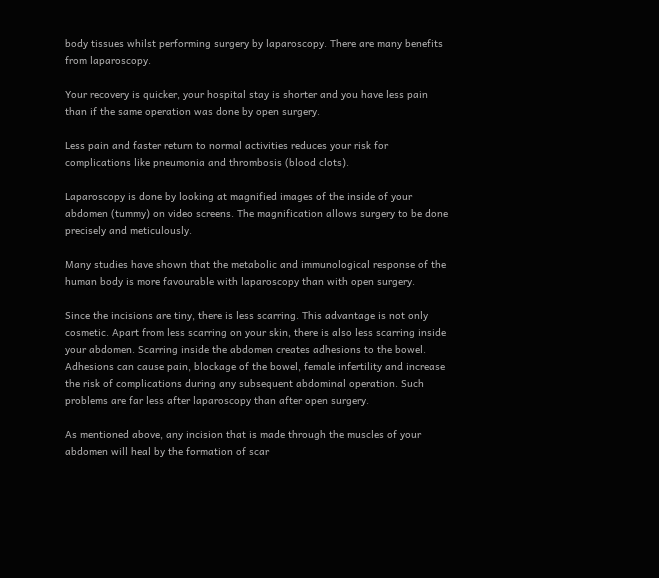body tissues whilst performing surgery by laparoscopy. There are many benefits from laparoscopy.

Your recovery is quicker, your hospital stay is shorter and you have less pain than if the same operation was done by open surgery.

Less pain and faster return to normal activities reduces your risk for complications like pneumonia and thrombosis (blood clots).

Laparoscopy is done by looking at magnified images of the inside of your abdomen (tummy) on video screens. The magnification allows surgery to be done precisely and meticulously.

Many studies have shown that the metabolic and immunological response of the human body is more favourable with laparoscopy than with open surgery.

Since the incisions are tiny, there is less scarring. This advantage is not only cosmetic. Apart from less scarring on your skin, there is also less scarring inside your abdomen. Scarring inside the abdomen creates adhesions to the bowel. Adhesions can cause pain, blockage of the bowel, female infertility and increase the risk of complications during any subsequent abdominal operation. Such problems are far less after laparoscopy than after open surgery.

As mentioned above, any incision that is made through the muscles of your abdomen will heal by the formation of scar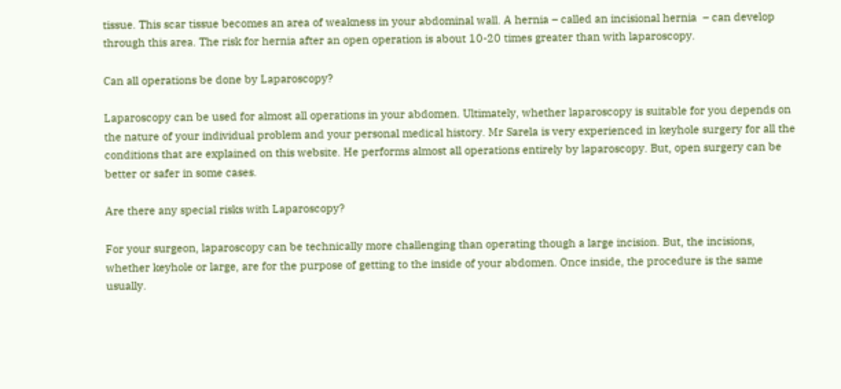tissue. This scar tissue becomes an area of weakness in your abdominal wall. A hernia – called an incisional hernia  – can develop through this area. The risk for hernia after an open operation is about 10-20 times greater than with laparoscopy.

Can all operations be done by Laparoscopy?

Laparoscopy can be used for almost all operations in your abdomen. Ultimately, whether laparoscopy is suitable for you depends on the nature of your individual problem and your personal medical history. Mr Sarela is very experienced in keyhole surgery for all the conditions that are explained on this website. He performs almost all operations entirely by laparoscopy. But, open surgery can be better or safer in some cases.

Are there any special risks with Laparoscopy?

For your surgeon, laparoscopy can be technically more challenging than operating though a large incision. But, the incisions, whether keyhole or large, are for the purpose of getting to the inside of your abdomen. Once inside, the procedure is the same usually.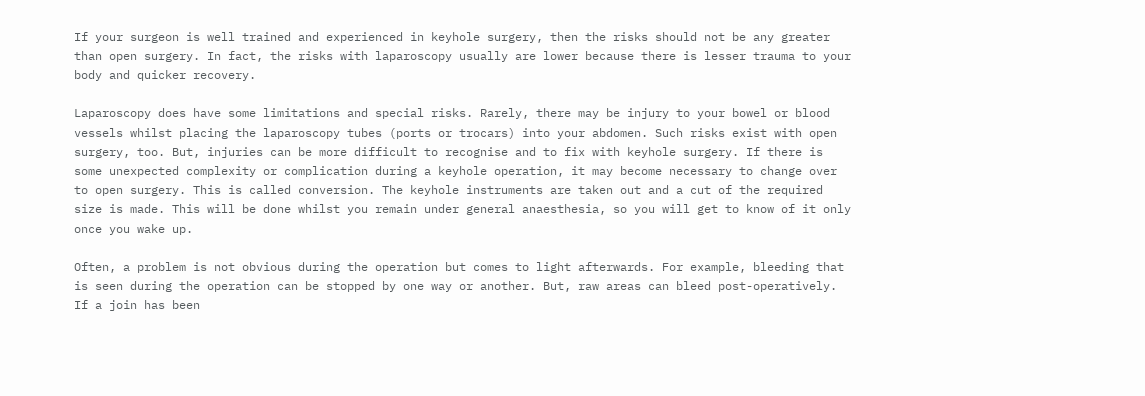If your surgeon is well trained and experienced in keyhole surgery, then the risks should not be any greater than open surgery. In fact, the risks with laparoscopy usually are lower because there is lesser trauma to your body and quicker recovery.

Laparoscopy does have some limitations and special risks. Rarely, there may be injury to your bowel or blood vessels whilst placing the laparoscopy tubes (ports or trocars) into your abdomen. Such risks exist with open surgery, too. But, injuries can be more difficult to recognise and to fix with keyhole surgery. If there is some unexpected complexity or complication during a keyhole operation, it may become necessary to change over to open surgery. This is called conversion. The keyhole instruments are taken out and a cut of the required size is made. This will be done whilst you remain under general anaesthesia, so you will get to know of it only once you wake up.

Often, a problem is not obvious during the operation but comes to light afterwards. For example, bleeding that is seen during the operation can be stopped by one way or another. But, raw areas can bleed post-operatively. If a join has been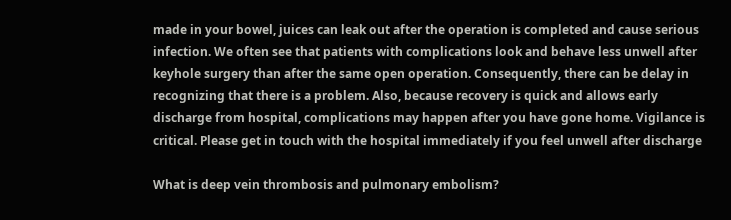made in your bowel, juices can leak out after the operation is completed and cause serious infection. We often see that patients with complications look and behave less unwell after keyhole surgery than after the same open operation. Consequently, there can be delay in recognizing that there is a problem. Also, because recovery is quick and allows early discharge from hospital, complications may happen after you have gone home. Vigilance is critical. Please get in touch with the hospital immediately if you feel unwell after discharge

What is deep vein thrombosis and pulmonary embolism?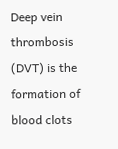Deep vein thrombosis (DVT) is the formation of blood clots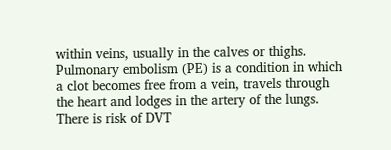within veins, usually in the calves or thighs. Pulmonary embolism (PE) is a condition in which a clot becomes free from a vein, travels through the heart and lodges in the artery of the lungs. There is risk of DVT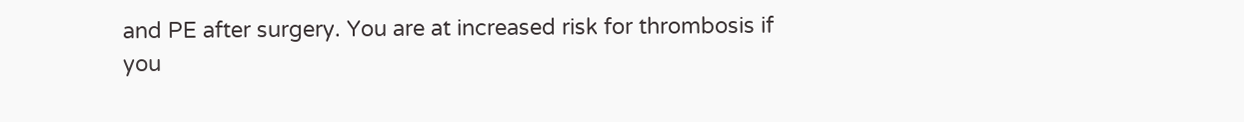and PE after surgery. You are at increased risk for thrombosis if you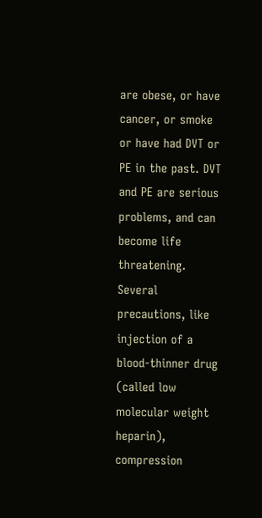are obese, or have cancer, or smoke or have had DVT or PE in the past. DVT and PE are serious problems, and can become life threatening. Several precautions, like injection of a blood-thinner drug (called low molecular weight heparin), compression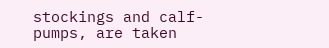stockings and calf-pumps, are taken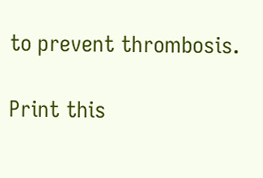to prevent thrombosis.

Print this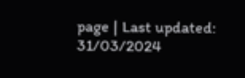page | Last updated: 31/03/2024